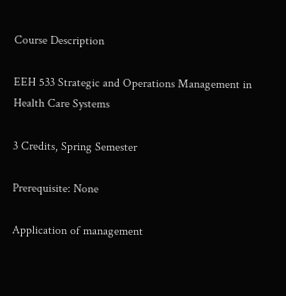Course Description

EEH 533 Strategic and Operations Management in Health Care Systems

3 Credits, Spring Semester

Prerequisite: None

Application of management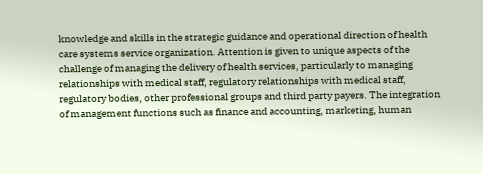knowledge and skills in the strategic guidance and operational direction of health care systems service organization. Attention is given to unique aspects of the challenge of managing the delivery of health services, particularly to managing relationships with medical staff, regulatory relationships with medical staff, regulatory bodies, other professional groups and third party payers. The integration of management functions such as finance and accounting, marketing, human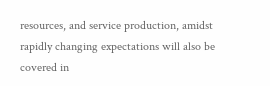resources, and service production, amidst rapidly changing expectations will also be covered in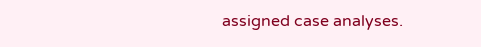assigned case analyses.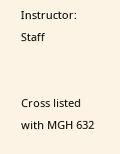Instructor: Staff


Cross listed with MGH 632